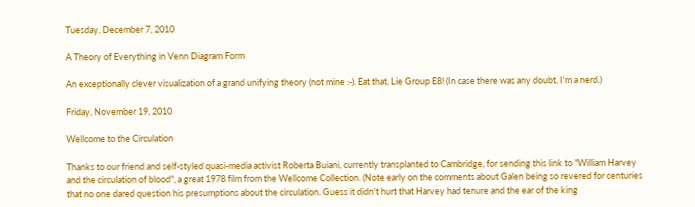Tuesday, December 7, 2010

A Theory of Everything in Venn Diagram Form

An exceptionally clever visualization of a grand unifying theory (not mine :-). Eat that, Lie Group E8! (In case there was any doubt, I'm a nerd.)

Friday, November 19, 2010

Wellcome to the Circulation

Thanks to our friend and self-styled quasi-media activist Roberta Buiani, currently transplanted to Cambridge, for sending this link to "William Harvey and the circulation of blood", a great 1978 film from the Wellcome Collection. (Note early on the comments about Galen being so revered for centuries that no one dared question his presumptions about the circulation. Guess it didn't hurt that Harvey had tenure and the ear of the king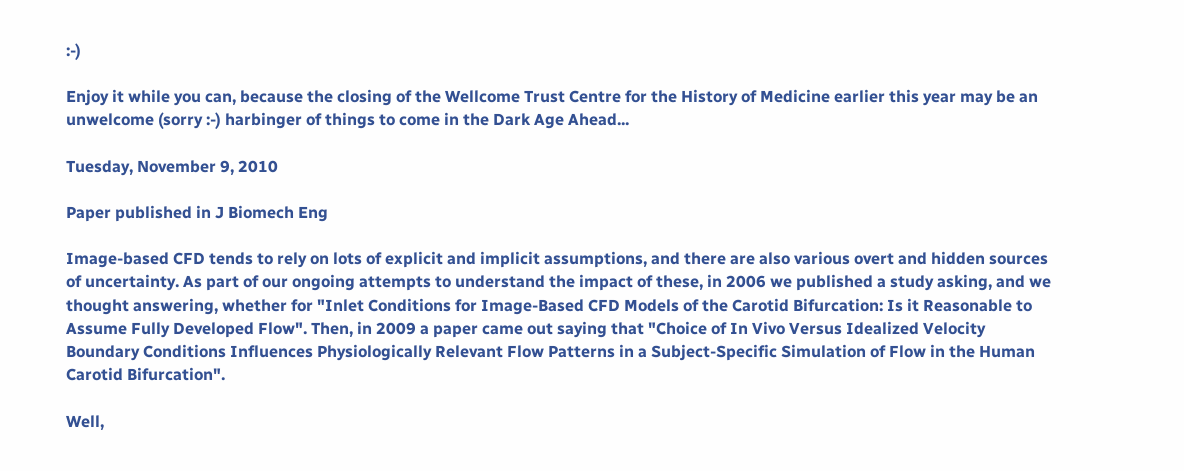:-)

Enjoy it while you can, because the closing of the Wellcome Trust Centre for the History of Medicine earlier this year may be an unwelcome (sorry :-) harbinger of things to come in the Dark Age Ahead...

Tuesday, November 9, 2010

Paper published in J Biomech Eng

Image-based CFD tends to rely on lots of explicit and implicit assumptions, and there are also various overt and hidden sources of uncertainty. As part of our ongoing attempts to understand the impact of these, in 2006 we published a study asking, and we thought answering, whether for "Inlet Conditions for Image-Based CFD Models of the Carotid Bifurcation: Is it Reasonable to Assume Fully Developed Flow". Then, in 2009 a paper came out saying that "Choice of In Vivo Versus Idealized Velocity Boundary Conditions Influences Physiologically Relevant Flow Patterns in a Subject-Specific Simulation of Flow in the Human Carotid Bifurcation".

Well,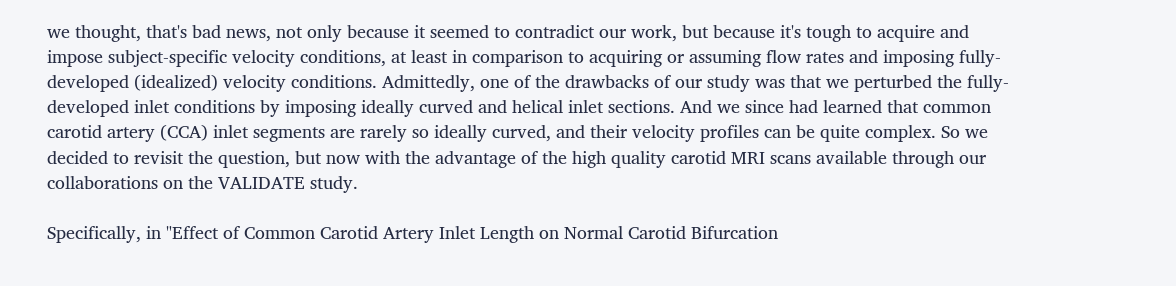we thought, that's bad news, not only because it seemed to contradict our work, but because it's tough to acquire and impose subject-specific velocity conditions, at least in comparison to acquiring or assuming flow rates and imposing fully-developed (idealized) velocity conditions. Admittedly, one of the drawbacks of our study was that we perturbed the fully-developed inlet conditions by imposing ideally curved and helical inlet sections. And we since had learned that common carotid artery (CCA) inlet segments are rarely so ideally curved, and their velocity profiles can be quite complex. So we decided to revisit the question, but now with the advantage of the high quality carotid MRI scans available through our collaborations on the VALIDATE study.

Specifically, in "Effect of Common Carotid Artery Inlet Length on Normal Carotid Bifurcation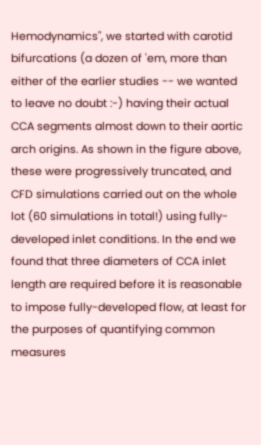Hemodynamics", we started with carotid bifurcations (a dozen of 'em, more than either of the earlier studies -- we wanted to leave no doubt :-) having their actual CCA segments almost down to their aortic arch origins. As shown in the figure above, these were progressively truncated, and CFD simulations carried out on the whole lot (60 simulations in total!) using fully-developed inlet conditions. In the end we found that three diameters of CCA inlet length are required before it is reasonable to impose fully-developed flow, at least for the purposes of quantifying common measures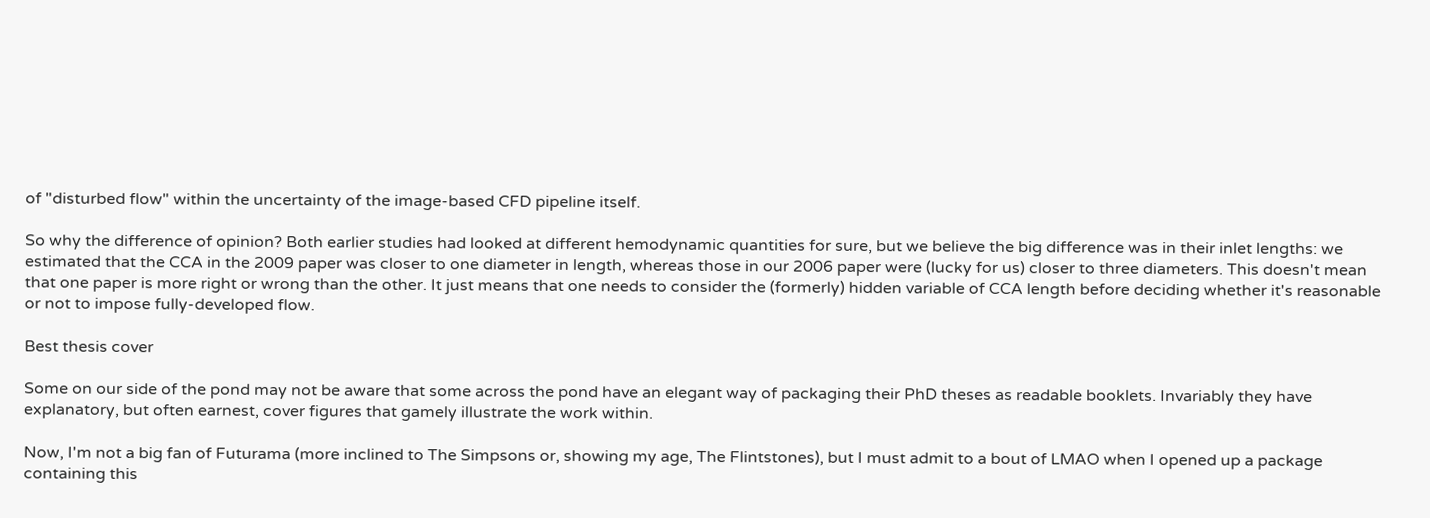of "disturbed flow" within the uncertainty of the image-based CFD pipeline itself.

So why the difference of opinion? Both earlier studies had looked at different hemodynamic quantities for sure, but we believe the big difference was in their inlet lengths: we estimated that the CCA in the 2009 paper was closer to one diameter in length, whereas those in our 2006 paper were (lucky for us) closer to three diameters. This doesn't mean that one paper is more right or wrong than the other. It just means that one needs to consider the (formerly) hidden variable of CCA length before deciding whether it's reasonable or not to impose fully-developed flow.

Best thesis cover

Some on our side of the pond may not be aware that some across the pond have an elegant way of packaging their PhD theses as readable booklets. Invariably they have explanatory, but often earnest, cover figures that gamely illustrate the work within.

Now, I'm not a big fan of Futurama (more inclined to The Simpsons or, showing my age, The Flintstones), but I must admit to a bout of LMAO when I opened up a package containing this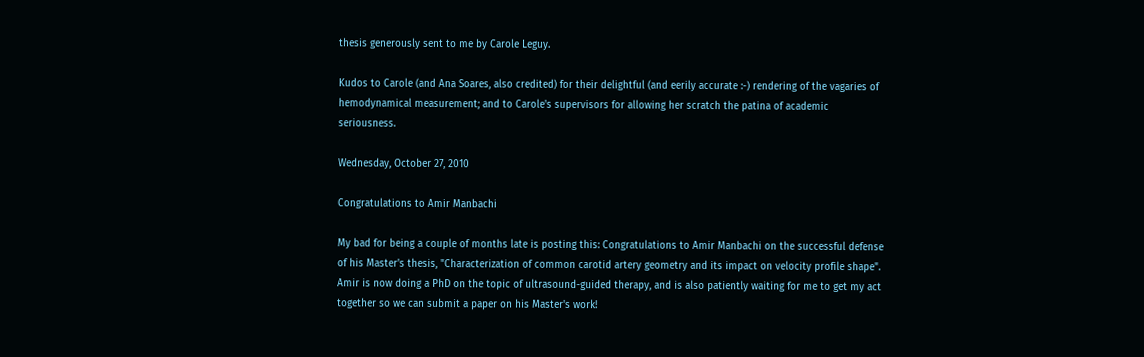thesis generously sent to me by Carole Leguy.

Kudos to Carole (and Ana Soares, also credited) for their delightful (and eerily accurate :-) rendering of the vagaries of hemodynamical measurement; and to Carole's supervisors for allowing her scratch the patina of academic seriousness.

Wednesday, October 27, 2010

Congratulations to Amir Manbachi

My bad for being a couple of months late is posting this: Congratulations to Amir Manbachi on the successful defense of his Master's thesis, "Characterization of common carotid artery geometry and its impact on velocity profile shape". Amir is now doing a PhD on the topic of ultrasound-guided therapy, and is also patiently waiting for me to get my act together so we can submit a paper on his Master's work!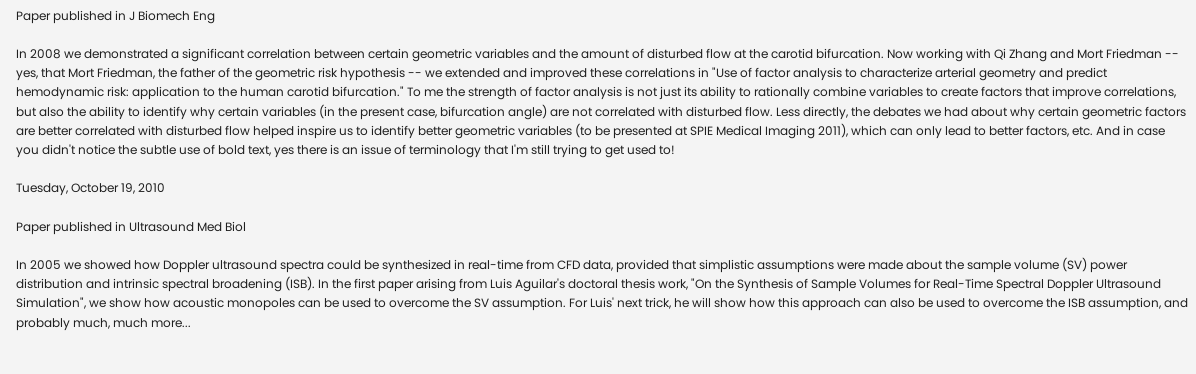Paper published in J Biomech Eng

In 2008 we demonstrated a significant correlation between certain geometric variables and the amount of disturbed flow at the carotid bifurcation. Now working with Qi Zhang and Mort Friedman -- yes, that Mort Friedman, the father of the geometric risk hypothesis -- we extended and improved these correlations in "Use of factor analysis to characterize arterial geometry and predict hemodynamic risk: application to the human carotid bifurcation." To me the strength of factor analysis is not just its ability to rationally combine variables to create factors that improve correlations, but also the ability to identify why certain variables (in the present case, bifurcation angle) are not correlated with disturbed flow. Less directly, the debates we had about why certain geometric factors are better correlated with disturbed flow helped inspire us to identify better geometric variables (to be presented at SPIE Medical Imaging 2011), which can only lead to better factors, etc. And in case you didn't notice the subtle use of bold text, yes there is an issue of terminology that I'm still trying to get used to!

Tuesday, October 19, 2010

Paper published in Ultrasound Med Biol

In 2005 we showed how Doppler ultrasound spectra could be synthesized in real-time from CFD data, provided that simplistic assumptions were made about the sample volume (SV) power distribution and intrinsic spectral broadening (ISB). In the first paper arising from Luis Aguilar's doctoral thesis work, "On the Synthesis of Sample Volumes for Real-Time Spectral Doppler Ultrasound Simulation", we show how acoustic monopoles can be used to overcome the SV assumption. For Luis' next trick, he will show how this approach can also be used to overcome the ISB assumption, and probably much, much more...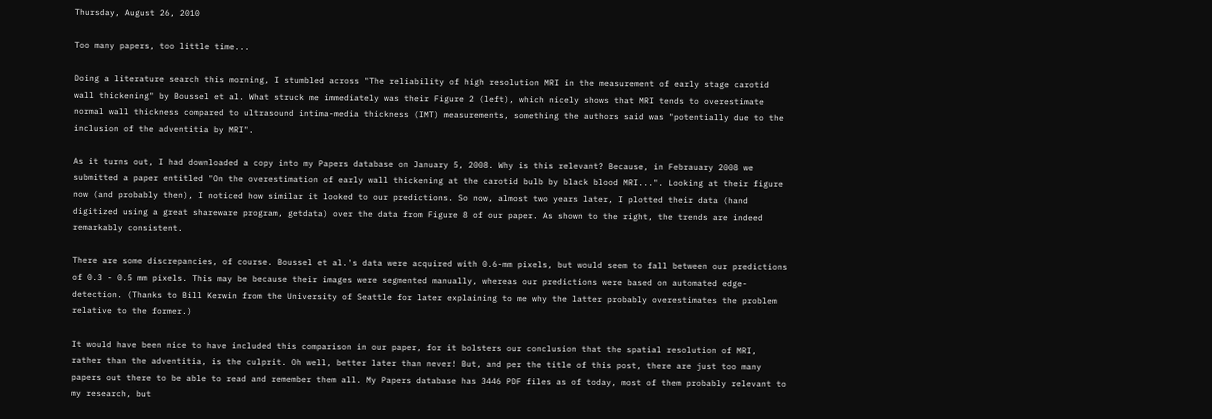Thursday, August 26, 2010

Too many papers, too little time...

Doing a literature search this morning, I stumbled across "The reliability of high resolution MRI in the measurement of early stage carotid wall thickening" by Boussel et al. What struck me immediately was their Figure 2 (left), which nicely shows that MRI tends to overestimate normal wall thickness compared to ultrasound intima-media thickness (IMT) measurements, something the authors said was "potentially due to the inclusion of the adventitia by MRI".

As it turns out, I had downloaded a copy into my Papers database on January 5, 2008. Why is this relevant? Because, in Febrauary 2008 we submitted a paper entitled "On the overestimation of early wall thickening at the carotid bulb by black blood MRI...". Looking at their figure now (and probably then), I noticed how similar it looked to our predictions. So now, almost two years later, I plotted their data (hand digitized using a great shareware program, getdata) over the data from Figure 8 of our paper. As shown to the right, the trends are indeed remarkably consistent.

There are some discrepancies, of course. Boussel et al.'s data were acquired with 0.6-mm pixels, but would seem to fall between our predictions of 0.3 - 0.5 mm pixels. This may be because their images were segmented manually, whereas our predictions were based on automated edge-detection. (Thanks to Bill Kerwin from the University of Seattle for later explaining to me why the latter probably overestimates the problem relative to the former.)

It would have been nice to have included this comparison in our paper, for it bolsters our conclusion that the spatial resolution of MRI, rather than the adventitia, is the culprit. Oh well, better later than never! But, and per the title of this post, there are just too many papers out there to be able to read and remember them all. My Papers database has 3446 PDF files as of today, most of them probably relevant to my research, but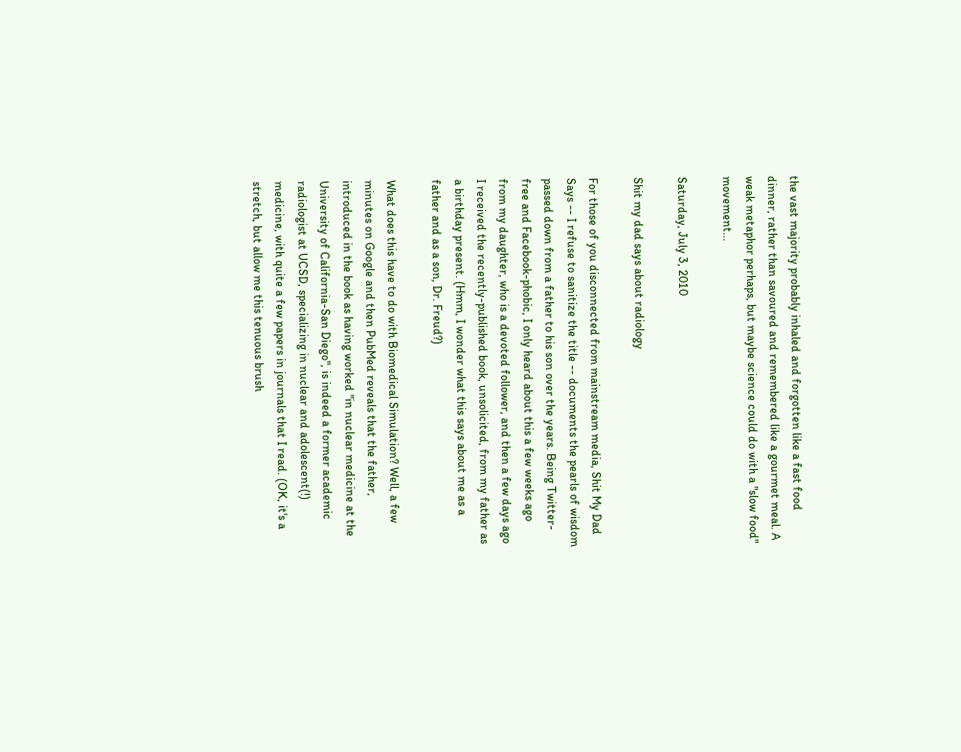the vast majority probably inhaled and forgotten like a fast food dinner, rather than savoured and remembered like a gourmet meal. A weak metaphor perhaps, but maybe science could do with a "slow food" movement...

Saturday, July 3, 2010

Shit my dad says about radiology

For those of you disconnected from mainstream media, Shit My Dad Says -- I refuse to sanitize the title -- documents the pearls of wisdom passed down from a father to his son over the years. Being Twitter-free and Facebook-phobic, I only heard about this a few weeks ago from my daughter, who is a devoted follower, and then a few days ago I received the recently-published book, unsolicited, from my father as a birthday present. (Hmm, I wonder what this says about me as a father and as a son, Dr. Freud?)

What does this have to do with Biomedical Simulation? Well, a few minutes on Google and then PubMed reveals that the father, introduced in the book as having worked "in nuclear medicine at the University of California-San Diego", is indeed a former academic radiologist at UCSD, specializing in nuclear and adolescent(!) medicine, with quite a few papers in journals that I read. (OK, it's a stretch, but allow me this tenuous brush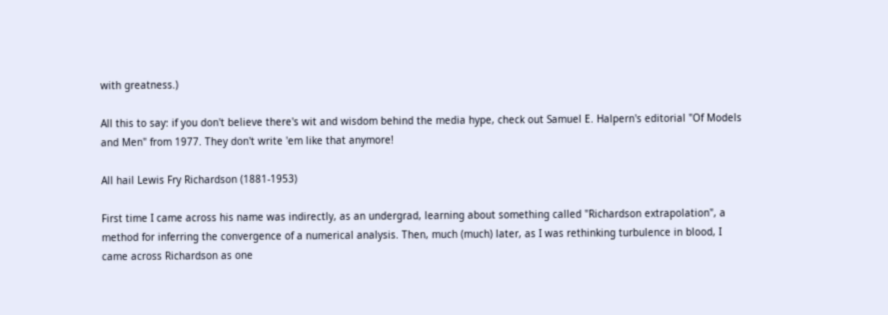with greatness.)

All this to say: if you don't believe there's wit and wisdom behind the media hype, check out Samuel E. Halpern's editorial "Of Models and Men" from 1977. They don't write 'em like that anymore!

All hail Lewis Fry Richardson (1881-1953)

First time I came across his name was indirectly, as an undergrad, learning about something called "Richardson extrapolation", a method for inferring the convergence of a numerical analysis. Then, much (much) later, as I was rethinking turbulence in blood, I came across Richardson as one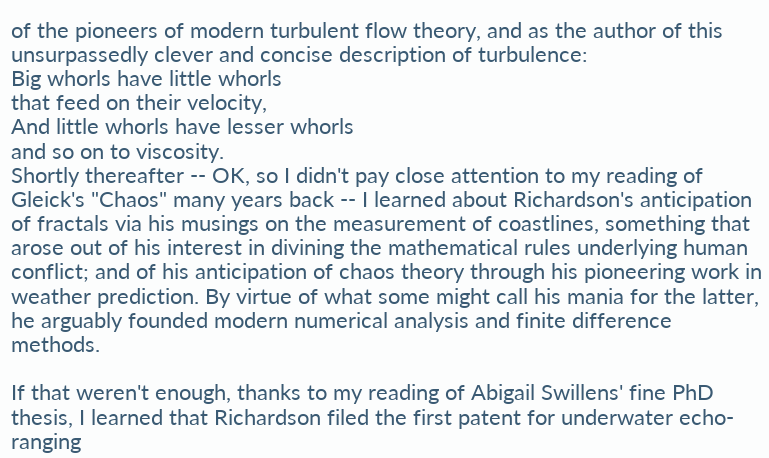of the pioneers of modern turbulent flow theory, and as the author of this unsurpassedly clever and concise description of turbulence:
Big whorls have little whorls
that feed on their velocity,
And little whorls have lesser whorls
and so on to viscosity.
Shortly thereafter -- OK, so I didn't pay close attention to my reading of Gleick's "Chaos" many years back -- I learned about Richardson's anticipation of fractals via his musings on the measurement of coastlines, something that arose out of his interest in divining the mathematical rules underlying human conflict; and of his anticipation of chaos theory through his pioneering work in weather prediction. By virtue of what some might call his mania for the latter, he arguably founded modern numerical analysis and finite difference methods.

If that weren't enough, thanks to my reading of Abigail Swillens' fine PhD thesis, I learned that Richardson filed the first patent for underwater echo-ranging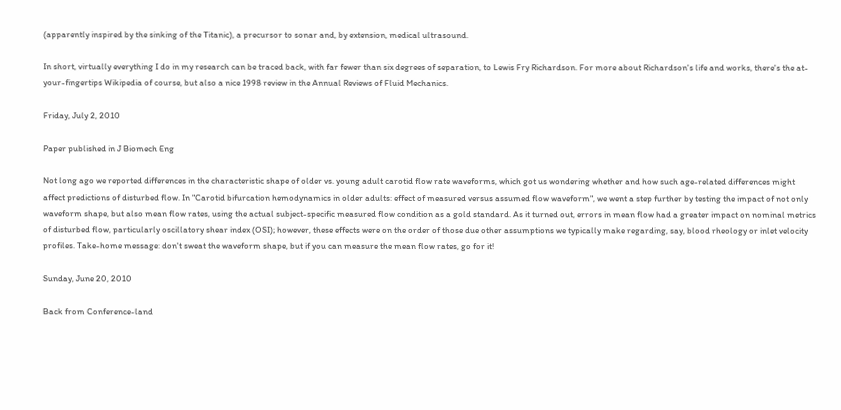(apparently inspired by the sinking of the Titanic), a precursor to sonar and, by extension, medical ultrasound.

In short, virtually everything I do in my research can be traced back, with far fewer than six degrees of separation, to Lewis Fry Richardson. For more about Richardson's life and works, there's the at-your-fingertips Wikipedia of course, but also a nice 1998 review in the Annual Reviews of Fluid Mechanics.

Friday, July 2, 2010

Paper published in J Biomech Eng

Not long ago we reported differences in the characteristic shape of older vs. young adult carotid flow rate waveforms, which got us wondering whether and how such age-related differences might affect predictions of disturbed flow. In "Carotid bifurcation hemodynamics in older adults: effect of measured versus assumed flow waveform", we went a step further by testing the impact of not only waveform shape, but also mean flow rates, using the actual subject-specific measured flow condition as a gold standard. As it turned out, errors in mean flow had a greater impact on nominal metrics of disturbed flow, particularly oscillatory shear index (OSI); however, these effects were on the order of those due other assumptions we typically make regarding, say, blood rheology or inlet velocity profiles. Take-home message: don't sweat the waveform shape, but if you can measure the mean flow rates, go for it!

Sunday, June 20, 2010

Back from Conference-land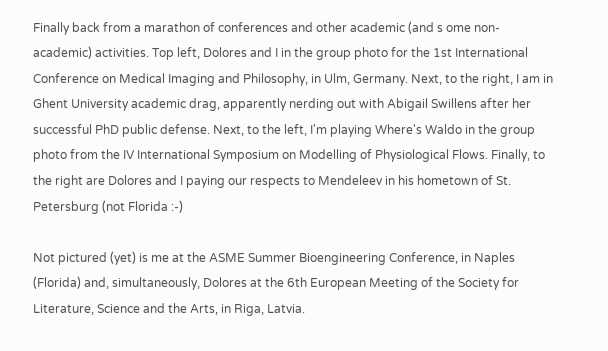Finally back from a marathon of conferences and other academic (and s ome non-academic) activities. Top left, Dolores and I in the group photo for the 1st International Conference on Medical Imaging and Philosophy, in Ulm, Germany. Next, to the right, I am in Ghent University academic drag, apparently nerding out with Abigail Swillens after her successful PhD public defense. Next, to the left, I'm playing Where's Waldo in the group photo from the IV International Symposium on Modelling of Physiological Flows. Finally, to the right are Dolores and I paying our respects to Mendeleev in his hometown of St. Petersburg (not Florida :-)

Not pictured (yet) is me at the ASME Summer Bioengineering Conference, in Naples (Florida) and, simultaneously, Dolores at the 6th European Meeting of the Society for Literature, Science and the Arts, in Riga, Latvia.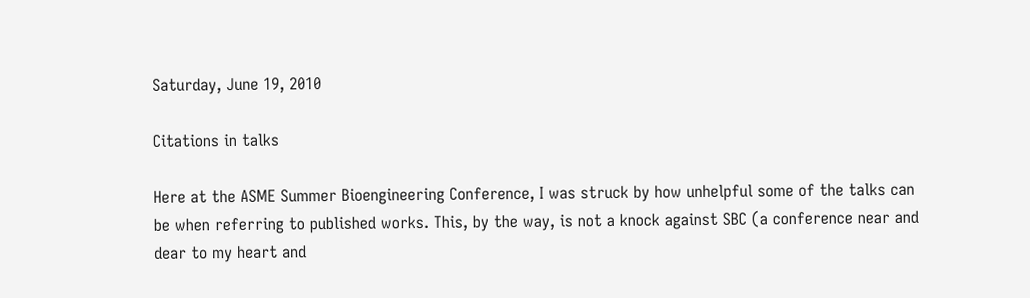Saturday, June 19, 2010

Citations in talks

Here at the ASME Summer Bioengineering Conference, I was struck by how unhelpful some of the talks can be when referring to published works. This, by the way, is not a knock against SBC (a conference near and dear to my heart and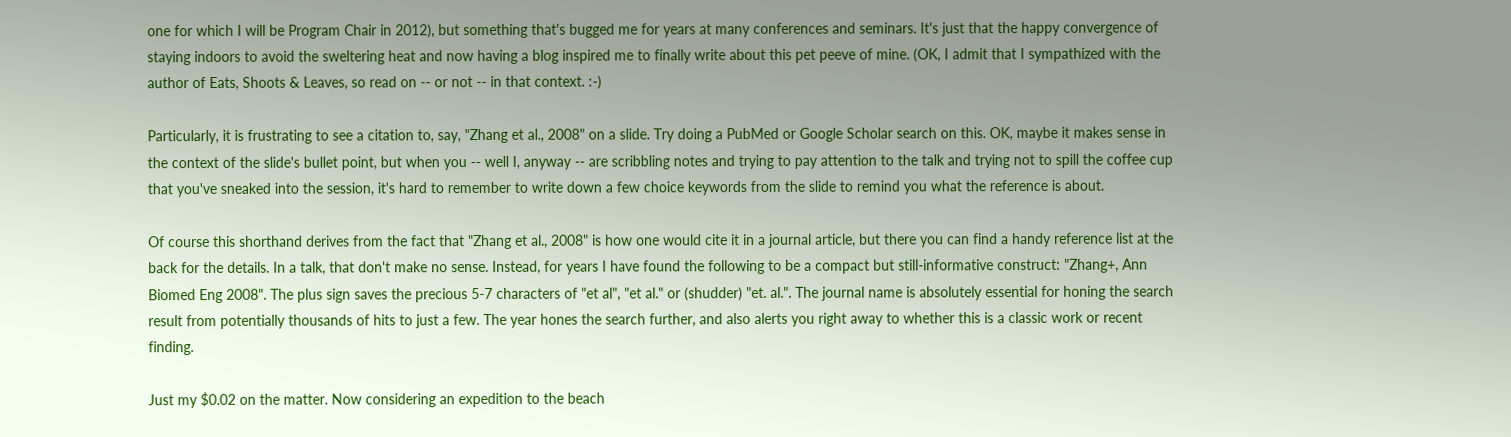one for which I will be Program Chair in 2012), but something that's bugged me for years at many conferences and seminars. It's just that the happy convergence of staying indoors to avoid the sweltering heat and now having a blog inspired me to finally write about this pet peeve of mine. (OK, I admit that I sympathized with the author of Eats, Shoots & Leaves, so read on -- or not -- in that context. :-)

Particularly, it is frustrating to see a citation to, say, "Zhang et al., 2008" on a slide. Try doing a PubMed or Google Scholar search on this. OK, maybe it makes sense in the context of the slide's bullet point, but when you -- well I, anyway -- are scribbling notes and trying to pay attention to the talk and trying not to spill the coffee cup that you've sneaked into the session, it's hard to remember to write down a few choice keywords from the slide to remind you what the reference is about.

Of course this shorthand derives from the fact that "Zhang et al., 2008" is how one would cite it in a journal article, but there you can find a handy reference list at the back for the details. In a talk, that don't make no sense. Instead, for years I have found the following to be a compact but still-informative construct: "Zhang+, Ann Biomed Eng 2008". The plus sign saves the precious 5-7 characters of "et al", "et al." or (shudder) "et. al.". The journal name is absolutely essential for honing the search result from potentially thousands of hits to just a few. The year hones the search further, and also alerts you right away to whether this is a classic work or recent finding.

Just my $0.02 on the matter. Now considering an expedition to the beach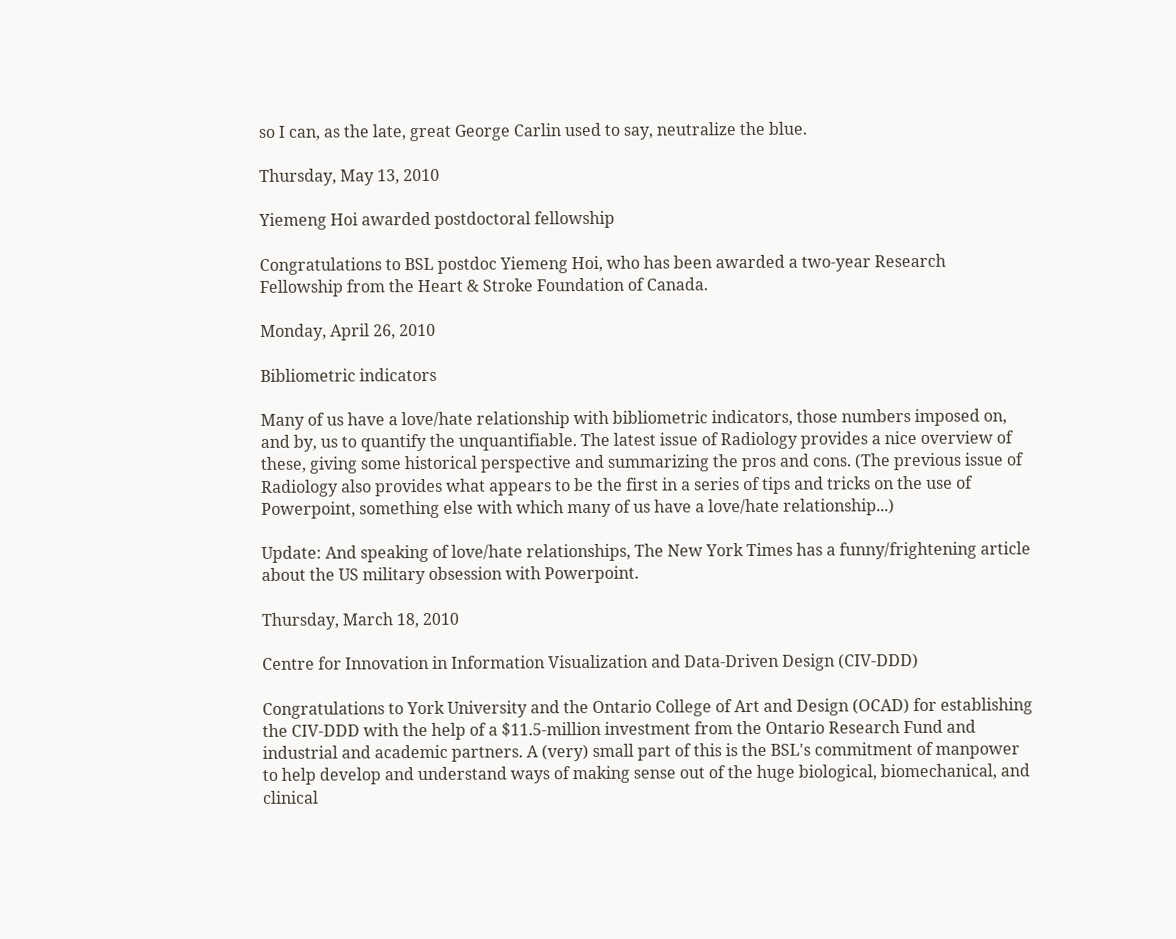so I can, as the late, great George Carlin used to say, neutralize the blue.

Thursday, May 13, 2010

Yiemeng Hoi awarded postdoctoral fellowship

Congratulations to BSL postdoc Yiemeng Hoi, who has been awarded a two-year Research Fellowship from the Heart & Stroke Foundation of Canada.

Monday, April 26, 2010

Bibliometric indicators

Many of us have a love/hate relationship with bibliometric indicators, those numbers imposed on, and by, us to quantify the unquantifiable. The latest issue of Radiology provides a nice overview of these, giving some historical perspective and summarizing the pros and cons. (The previous issue of Radiology also provides what appears to be the first in a series of tips and tricks on the use of Powerpoint, something else with which many of us have a love/hate relationship...)

Update: And speaking of love/hate relationships, The New York Times has a funny/frightening article about the US military obsession with Powerpoint.

Thursday, March 18, 2010

Centre for Innovation in Information Visualization and Data-Driven Design (CIV-DDD)

Congratulations to York University and the Ontario College of Art and Design (OCAD) for establishing the CIV-DDD with the help of a $11.5-million investment from the Ontario Research Fund and industrial and academic partners. A (very) small part of this is the BSL's commitment of manpower to help develop and understand ways of making sense out of the huge biological, biomechanical, and clinical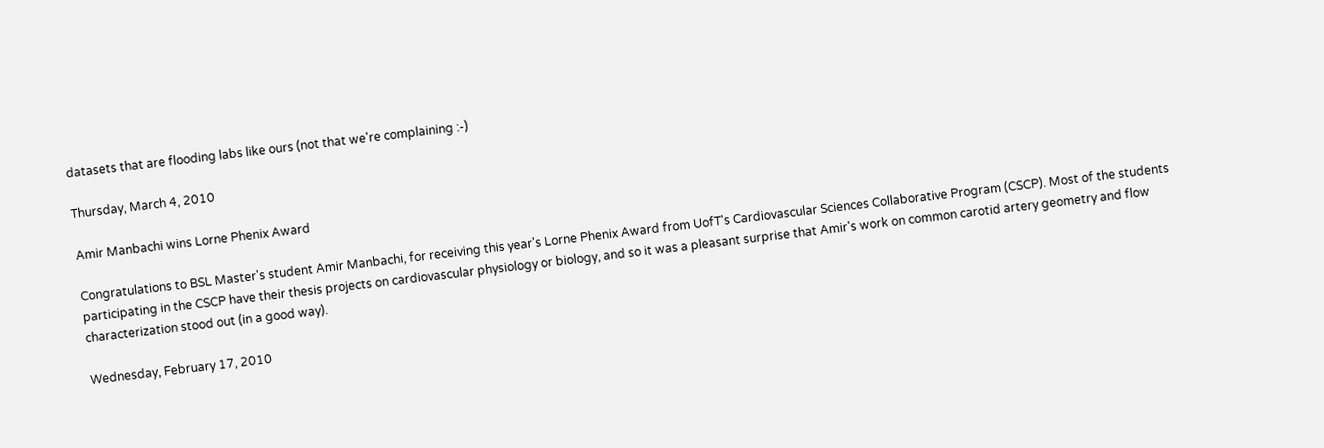datasets that are flooding labs like ours (not that we're complaining :-)

Thursday, March 4, 2010

Amir Manbachi wins Lorne Phenix Award

Congratulations to BSL Master's student Amir Manbachi, for receiving this year's Lorne Phenix Award from UofT's Cardiovascular Sciences Collaborative Program (CSCP). Most of the students participating in the CSCP have their thesis projects on cardiovascular physiology or biology, and so it was a pleasant surprise that Amir's work on common carotid artery geometry and flow characterization stood out (in a good way).

Wednesday, February 17, 2010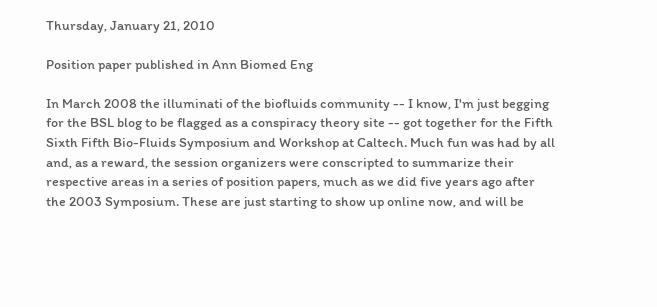Thursday, January 21, 2010

Position paper published in Ann Biomed Eng

In March 2008 the illuminati of the biofluids community -- I know, I'm just begging for the BSL blog to be flagged as a conspiracy theory site -- got together for the Fifth Sixth Fifth Bio-Fluids Symposium and Workshop at Caltech. Much fun was had by all and, as a reward, the session organizers were conscripted to summarize their respective areas in a series of position papers, much as we did five years ago after the 2003 Symposium. These are just starting to show up online now, and will be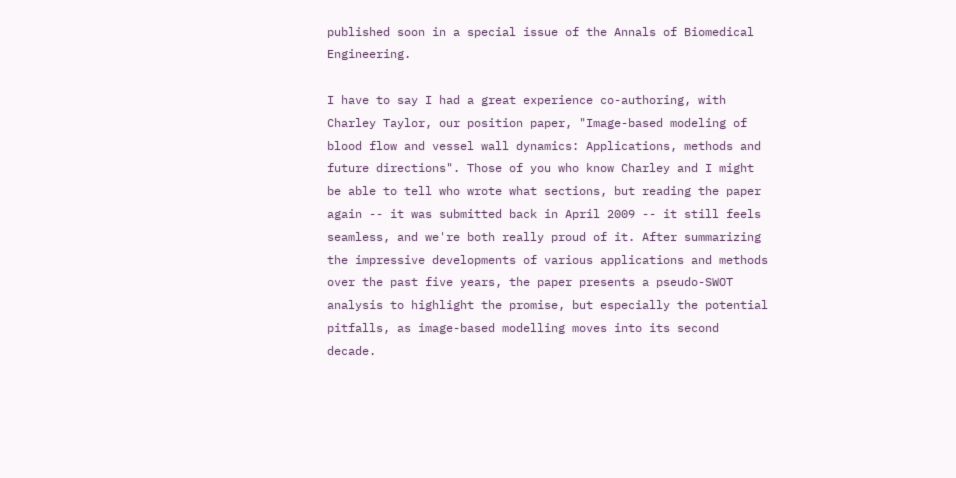published soon in a special issue of the Annals of Biomedical Engineering.

I have to say I had a great experience co-authoring, with Charley Taylor, our position paper, "Image-based modeling of blood flow and vessel wall dynamics: Applications, methods and future directions". Those of you who know Charley and I might be able to tell who wrote what sections, but reading the paper again -- it was submitted back in April 2009 -- it still feels seamless, and we're both really proud of it. After summarizing the impressive developments of various applications and methods over the past five years, the paper presents a pseudo-SWOT analysis to highlight the promise, but especially the potential pitfalls, as image-based modelling moves into its second decade.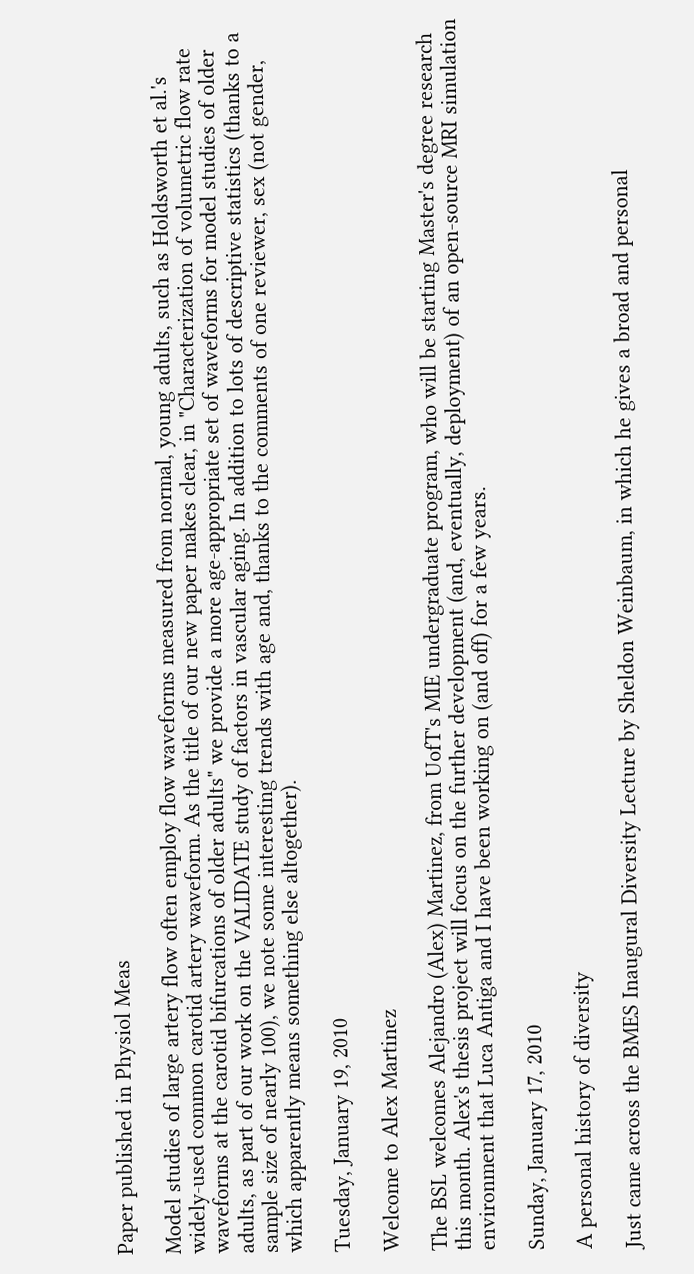Paper published in Physiol Meas

Model studies of large artery flow often employ flow waveforms measured from normal, young adults, such as Holdsworth et al.'s widely-used common carotid artery waveform. As the title of our new paper makes clear, in "Characterization of volumetric flow rate waveforms at the carotid bifurcations of older adults" we provide a more age-appropriate set of waveforms for model studies of older adults, as part of our work on the VALIDATE study of factors in vascular aging. In addition to lots of descriptive statistics (thanks to a sample size of nearly 100), we note some interesting trends with age and, thanks to the comments of one reviewer, sex (not gender, which apparently means something else altogether).

Tuesday, January 19, 2010

Welcome to Alex Martinez

The BSL welcomes Alejandro (Alex) Martinez, from UofT's MIE undergraduate program, who will be starting Master's degree research this month. Alex's thesis project will focus on the further development (and, eventually, deployment) of an open-source MRI simulation environment that Luca Antiga and I have been working on (and off) for a few years.

Sunday, January 17, 2010

A personal history of diversity

Just came across the BMES Inaugural Diversity Lecture by Sheldon Weinbaum, in which he gives a broad and personal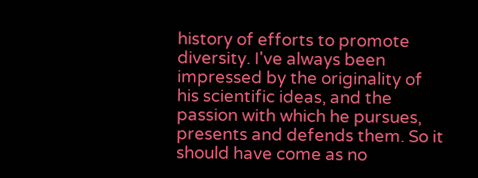history of efforts to promote diversity. I've always been impressed by the originality of his scientific ideas, and the passion with which he pursues, presents and defends them. So it should have come as no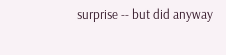surprise -- but did anyway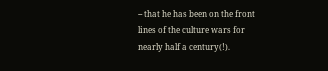-- that he has been on the front lines of the culture wars for nearly half a century(!).